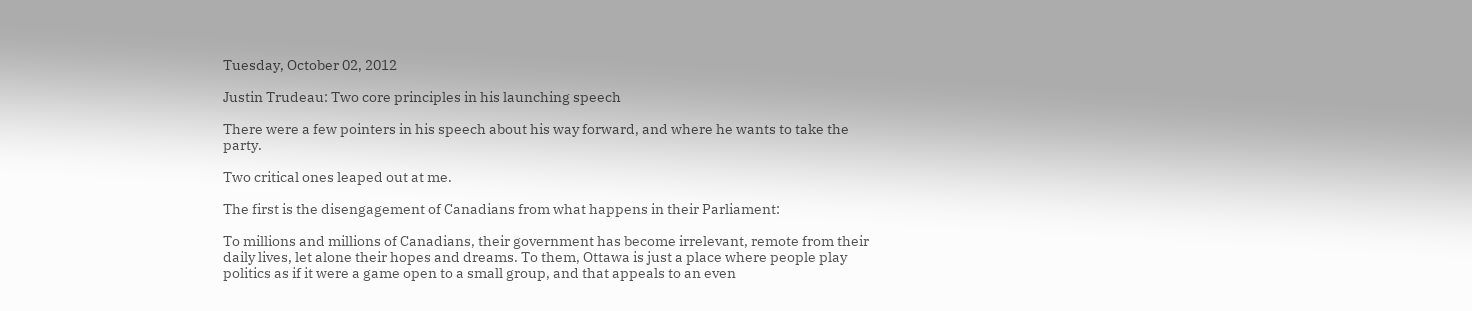Tuesday, October 02, 2012

Justin Trudeau: Two core principles in his launching speech

There were a few pointers in his speech about his way forward, and where he wants to take the party.

Two critical ones leaped out at me.

The first is the disengagement of Canadians from what happens in their Parliament:

To millions and millions of Canadians, their government has become irrelevant, remote from their daily lives, let alone their hopes and dreams. To them, Ottawa is just a place where people play politics as if it were a game open to a small group, and that appeals to an even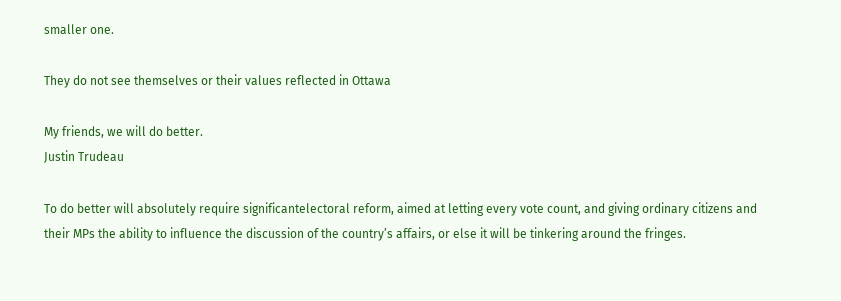smaller one.

They do not see themselves or their values reflected in Ottawa

My friends, we will do better.
Justin Trudeau

To do better will absolutely require significantelectoral reform, aimed at letting every vote count, and giving ordinary citizens and their MPs the ability to influence the discussion of the country’s affairs, or else it will be tinkering around the fringes.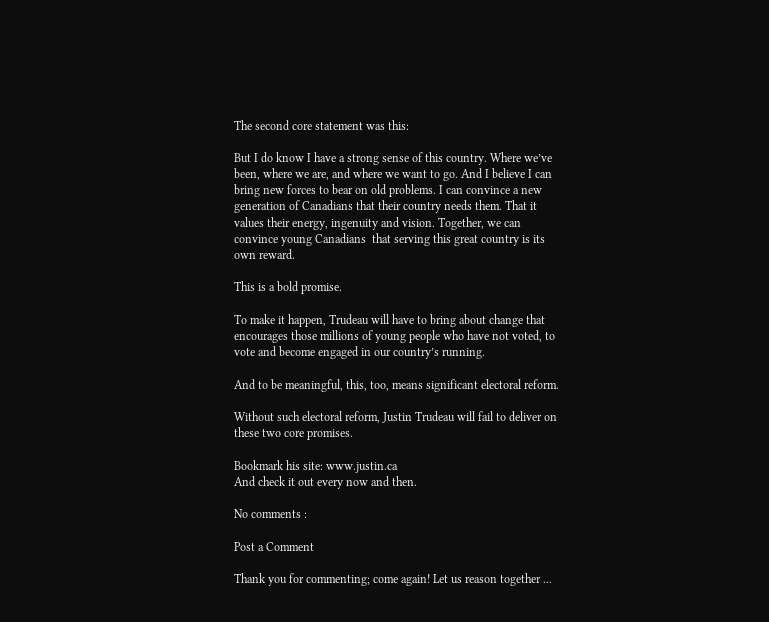The second core statement was this:

But I do know I have a strong sense of this country. Where we’ve been, where we are, and where we want to go. And I believe I can bring new forces to bear on old problems. I can convince a new generation of Canadians that their country needs them. That it values their energy, ingenuity and vision. Together, we can convince young Canadians  that serving this great country is its own reward.

This is a bold promise.

To make it happen, Trudeau will have to bring about change that encourages those millions of young people who have not voted, to vote and become engaged in our country’s running.

And to be meaningful, this, too, means significant electoral reform.

Without such electoral reform, Justin Trudeau will fail to deliver on these two core promises.

Bookmark his site: www.justin.ca
And check it out every now and then.

No comments :

Post a Comment

Thank you for commenting; come again! Let us reason together ...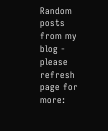Random posts from my blog - please refresh page for more: